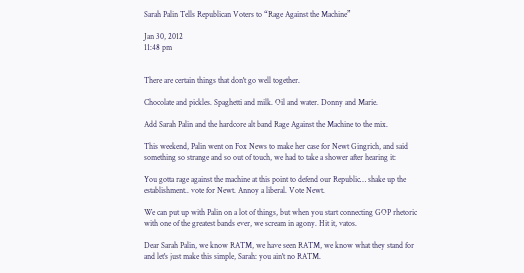Sarah Palin Tells Republican Voters to “Rage Against the Machine”

Jan 30, 2012
11:48 pm


There are certain things that don't go well together.

Chocolate and pickles. Spaghetti and milk. Oil and water. Donny and Marie.

Add Sarah Palin and the hardcore alt band Rage Against the Machine to the mix.

This weekend, Palin went on Fox News to make her case for Newt Gingrich, and said something so strange and so out of touch, we had to take a shower after hearing it:

You gotta rage against the machine at this point to defend our Republic… shake up the establishment.. vote for Newt. Annoy a liberal. Vote Newt.

We can put up with Palin on a lot of things, but when you start connecting GOP rhetoric with one of the greatest bands ever, we scream in agony. Hit it, vatos.

Dear Sarah Palin, we know RATM, we have seen RATM, we know what they stand for and let's just make this simple, Sarah: you ain't no RATM.